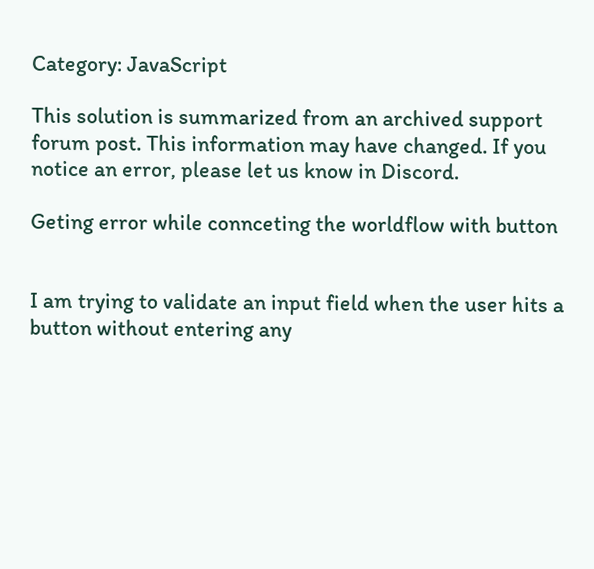Category: JavaScript

This solution is summarized from an archived support forum post. This information may have changed. If you notice an error, please let us know in Discord.

Geting error while connceting the worldflow with button


I am trying to validate an input field when the user hits a button without entering any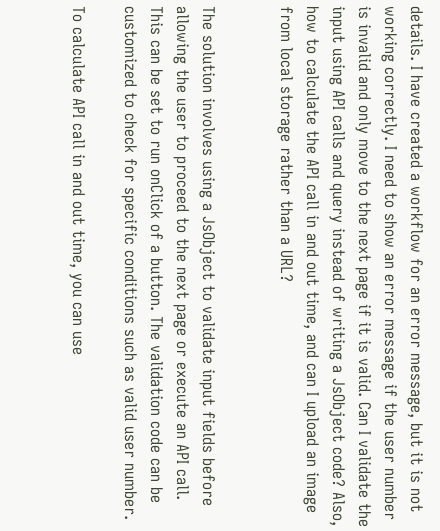details. I have created a workflow for an error message, but it is not working correctly. I need to show an error message if the user number is invalid and only move to the next page if it is valid. Can I validate the input using API calls and query instead of writing a JsObject code? Also, how to calculate the API call in and out time, and can I upload an image from local storage rather than a URL?


The solution involves using a JsObject to validate input fields before allowing the user to proceed to the next page or execute an API call. This can be set to run onClick of a button. The validation code can be customized to check for specific conditions such as valid user number.

To calculate API call in and out time, you can use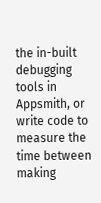the in-built debugging tools in Appsmith, or write code to measure the time between making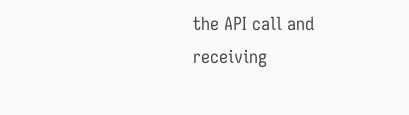the API call and receiving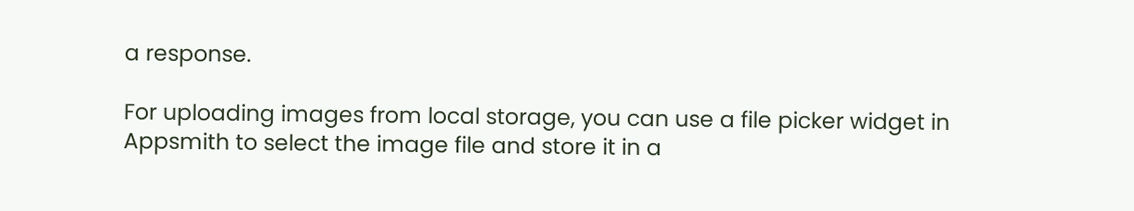a response.

For uploading images from local storage, you can use a file picker widget in Appsmith to select the image file and store it in a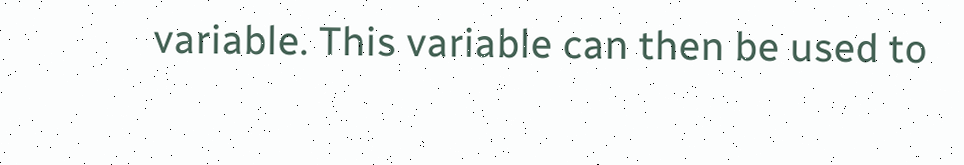variable. This variable can then be used to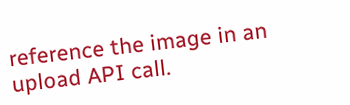reference the image in an upload API call.